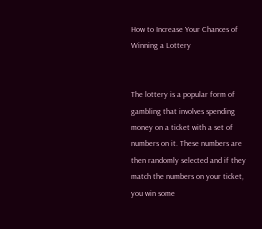How to Increase Your Chances of Winning a Lottery


The lottery is a popular form of gambling that involves spending money on a ticket with a set of numbers on it. These numbers are then randomly selected and if they match the numbers on your ticket, you win some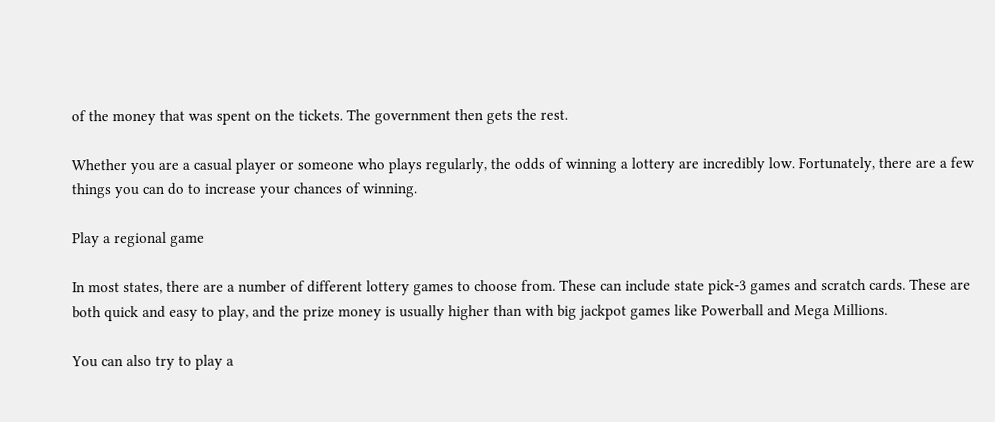of the money that was spent on the tickets. The government then gets the rest.

Whether you are a casual player or someone who plays regularly, the odds of winning a lottery are incredibly low. Fortunately, there are a few things you can do to increase your chances of winning.

Play a regional game

In most states, there are a number of different lottery games to choose from. These can include state pick-3 games and scratch cards. These are both quick and easy to play, and the prize money is usually higher than with big jackpot games like Powerball and Mega Millions.

You can also try to play a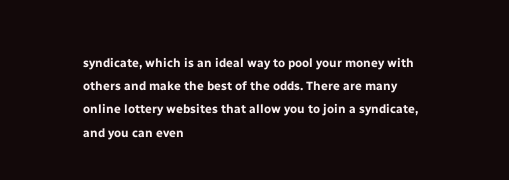syndicate, which is an ideal way to pool your money with others and make the best of the odds. There are many online lottery websites that allow you to join a syndicate, and you can even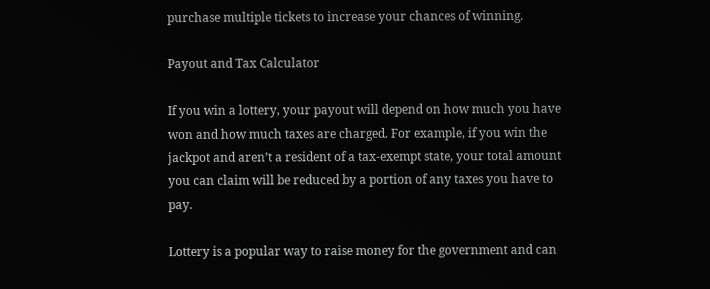purchase multiple tickets to increase your chances of winning.

Payout and Tax Calculator

If you win a lottery, your payout will depend on how much you have won and how much taxes are charged. For example, if you win the jackpot and aren’t a resident of a tax-exempt state, your total amount you can claim will be reduced by a portion of any taxes you have to pay.

Lottery is a popular way to raise money for the government and can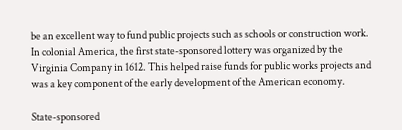be an excellent way to fund public projects such as schools or construction work. In colonial America, the first state-sponsored lottery was organized by the Virginia Company in 1612. This helped raise funds for public works projects and was a key component of the early development of the American economy.

State-sponsored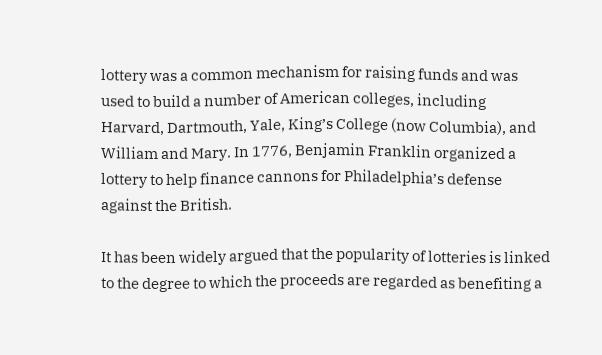lottery was a common mechanism for raising funds and was used to build a number of American colleges, including Harvard, Dartmouth, Yale, King’s College (now Columbia), and William and Mary. In 1776, Benjamin Franklin organized a lottery to help finance cannons for Philadelphia’s defense against the British.

It has been widely argued that the popularity of lotteries is linked to the degree to which the proceeds are regarded as benefiting a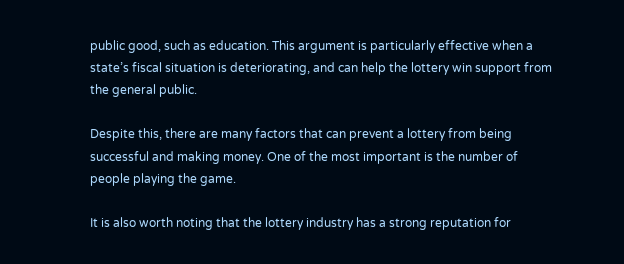public good, such as education. This argument is particularly effective when a state’s fiscal situation is deteriorating, and can help the lottery win support from the general public.

Despite this, there are many factors that can prevent a lottery from being successful and making money. One of the most important is the number of people playing the game.

It is also worth noting that the lottery industry has a strong reputation for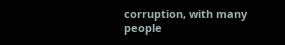corruption, with many people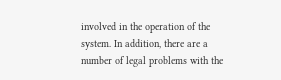involved in the operation of the system. In addition, there are a number of legal problems with the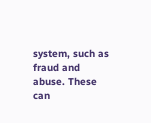system, such as fraud and abuse. These can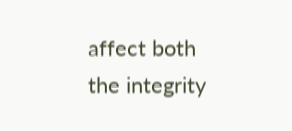affect both the integrity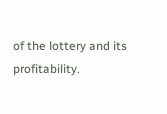of the lottery and its profitability.